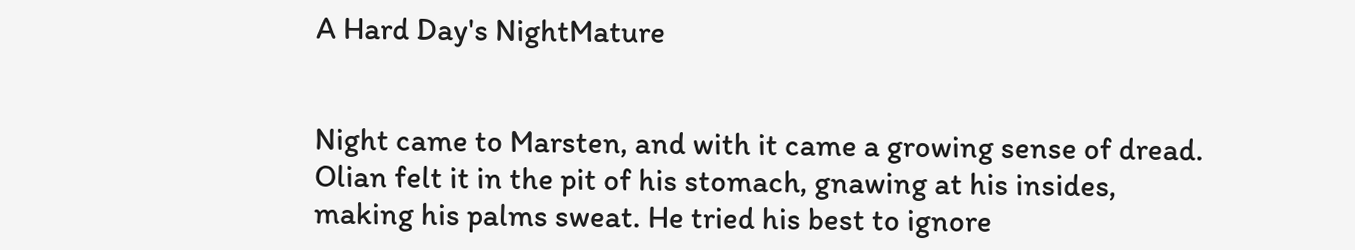A Hard Day's NightMature


Night came to Marsten, and with it came a growing sense of dread. Olian felt it in the pit of his stomach, gnawing at his insides, making his palms sweat. He tried his best to ignore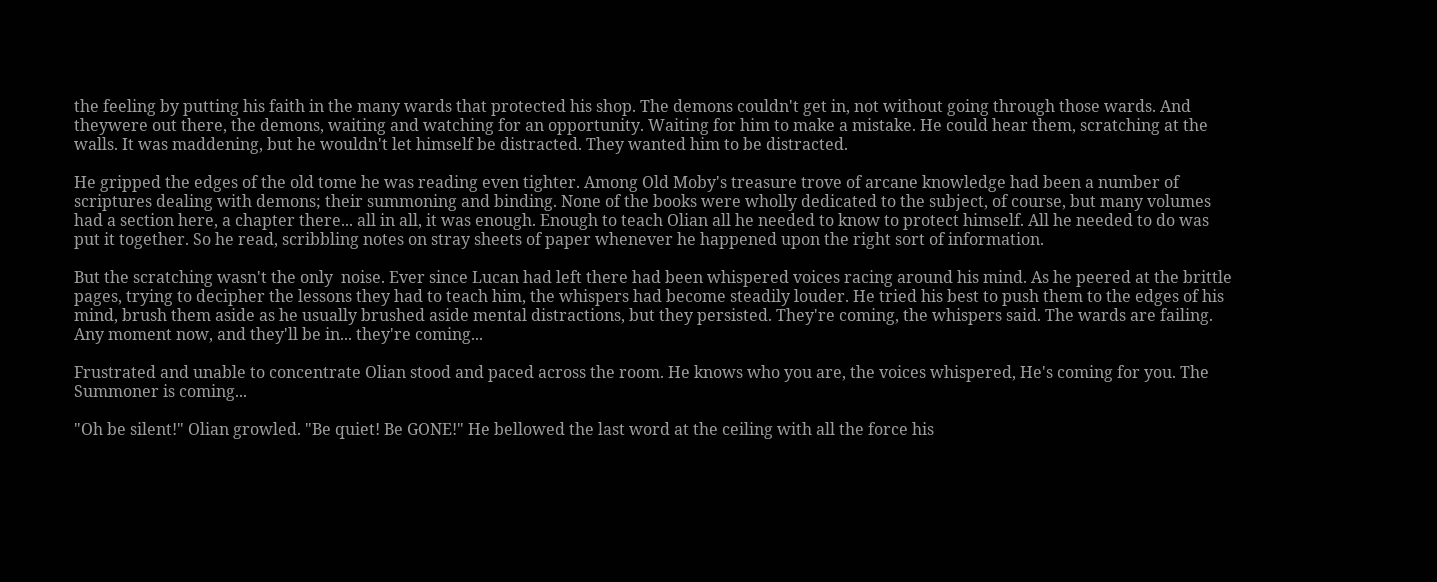the feeling by putting his faith in the many wards that protected his shop. The demons couldn't get in, not without going through those wards. And theywere out there, the demons, waiting and watching for an opportunity. Waiting for him to make a mistake. He could hear them, scratching at the walls. It was maddening, but he wouldn't let himself be distracted. They wanted him to be distracted.

He gripped the edges of the old tome he was reading even tighter. Among Old Moby's treasure trove of arcane knowledge had been a number of scriptures dealing with demons; their summoning and binding. None of the books were wholly dedicated to the subject, of course, but many volumes had a section here, a chapter there... all in all, it was enough. Enough to teach Olian all he needed to know to protect himself. All he needed to do was put it together. So he read, scribbling notes on stray sheets of paper whenever he happened upon the right sort of information.

But the scratching wasn't the only  noise. Ever since Lucan had left there had been whispered voices racing around his mind. As he peered at the brittle pages, trying to decipher the lessons they had to teach him, the whispers had become steadily louder. He tried his best to push them to the edges of his mind, brush them aside as he usually brushed aside mental distractions, but they persisted. They're coming, the whispers said. The wards are failing. Any moment now, and they'll be in... they're coming...

Frustrated and unable to concentrate Olian stood and paced across the room. He knows who you are, the voices whispered, He's coming for you. The Summoner is coming...

"Oh be silent!" Olian growled. "Be quiet! Be GONE!" He bellowed the last word at the ceiling with all the force his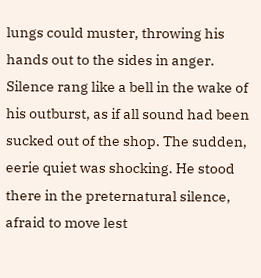lungs could muster, throwing his hands out to the sides in anger. Silence rang like a bell in the wake of his outburst, as if all sound had been sucked out of the shop. The sudden, eerie quiet was shocking. He stood there in the preternatural silence, afraid to move lest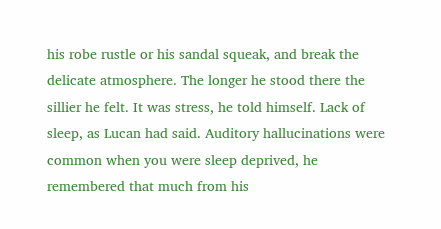his robe rustle or his sandal squeak, and break the delicate atmosphere. The longer he stood there the sillier he felt. It was stress, he told himself. Lack of sleep, as Lucan had said. Auditory hallucinations were common when you were sleep deprived, he remembered that much from his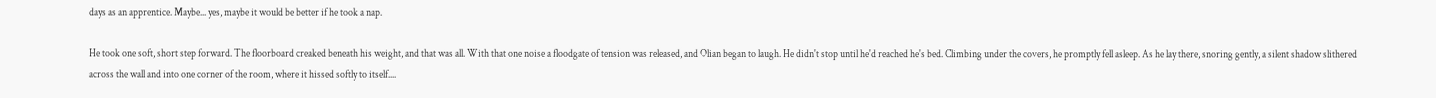days as an apprentice. Maybe... yes, maybe it would be better if he took a nap.

He took one soft, short step forward. The floorboard creaked beneath his weight, and that was all. With that one noise a floodgate of tension was released, and Olian began to laugh. He didn't stop until he'd reached he's bed. Climbing under the covers, he promptly fell asleep. As he lay there, snoring gently, a silent shadow slithered across the wall and into one corner of the room, where it hissed softly to itself....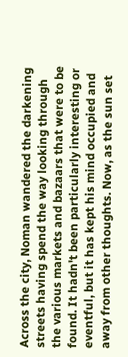Across the city, Noman wandered the darkening streets having spend the way looking through the various markets and bazaars that were to be found. It hadn't been particularly interesting or eventful, but it has kept his mind occupied and away from other thoughts. Now, as the sun set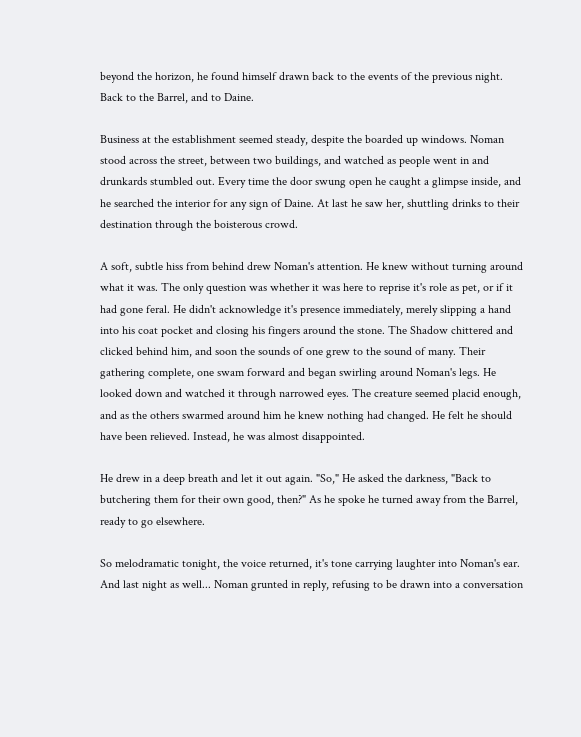beyond the horizon, he found himself drawn back to the events of the previous night. Back to the Barrel, and to Daine.

Business at the establishment seemed steady, despite the boarded up windows. Noman stood across the street, between two buildings, and watched as people went in and drunkards stumbled out. Every time the door swung open he caught a glimpse inside, and he searched the interior for any sign of Daine. At last he saw her, shuttling drinks to their destination through the boisterous crowd.

A soft, subtle hiss from behind drew Noman's attention. He knew without turning around what it was. The only question was whether it was here to reprise it's role as pet, or if it had gone feral. He didn't acknowledge it's presence immediately, merely slipping a hand into his coat pocket and closing his fingers around the stone. The Shadow chittered and clicked behind him, and soon the sounds of one grew to the sound of many. Their gathering complete, one swam forward and began swirling around Noman's legs. He looked down and watched it through narrowed eyes. The creature seemed placid enough, and as the others swarmed around him he knew nothing had changed. He felt he should have been relieved. Instead, he was almost disappointed.

He drew in a deep breath and let it out again. "So," He asked the darkness, "Back to butchering them for their own good, then?" As he spoke he turned away from the Barrel, ready to go elsewhere.

So melodramatic tonight, the voice returned, it's tone carrying laughter into Noman's ear. And last night as well... Noman grunted in reply, refusing to be drawn into a conversation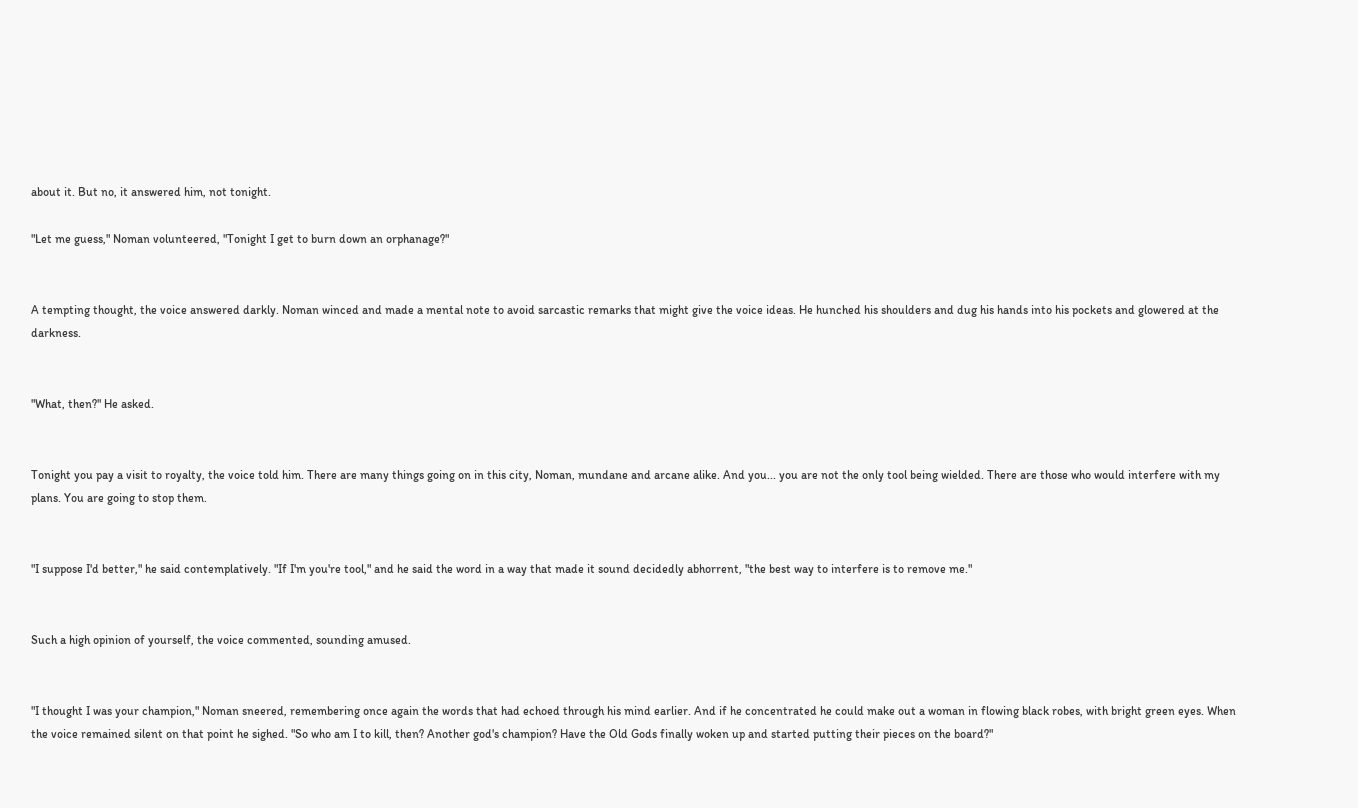about it. But no, it answered him, not tonight.

"Let me guess," Noman volunteered, "Tonight I get to burn down an orphanage?"


A tempting thought, the voice answered darkly. Noman winced and made a mental note to avoid sarcastic remarks that might give the voice ideas. He hunched his shoulders and dug his hands into his pockets and glowered at the darkness.


"What, then?" He asked.


Tonight you pay a visit to royalty, the voice told him. There are many things going on in this city, Noman, mundane and arcane alike. And you... you are not the only tool being wielded. There are those who would interfere with my plans. You are going to stop them.


"I suppose I'd better," he said contemplatively. "If I'm you're tool," and he said the word in a way that made it sound decidedly abhorrent, "the best way to interfere is to remove me."


Such a high opinion of yourself, the voice commented, sounding amused.


"I thought I was your champion," Noman sneered, remembering once again the words that had echoed through his mind earlier. And if he concentrated he could make out a woman in flowing black robes, with bright green eyes. When the voice remained silent on that point he sighed. "So who am I to kill, then? Another god's champion? Have the Old Gods finally woken up and started putting their pieces on the board?"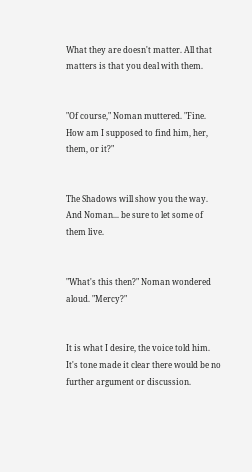What they are doesn't matter. All that matters is that you deal with them.


"Of course," Noman muttered. "Fine. How am I supposed to find him, her, them, or it?"


The Shadows will show you the way. And Noman... be sure to let some of them live.


"What's this then?" Noman wondered aloud. "Mercy?"


It is what I desire, the voice told him. It's tone made it clear there would be no further argument or discussion.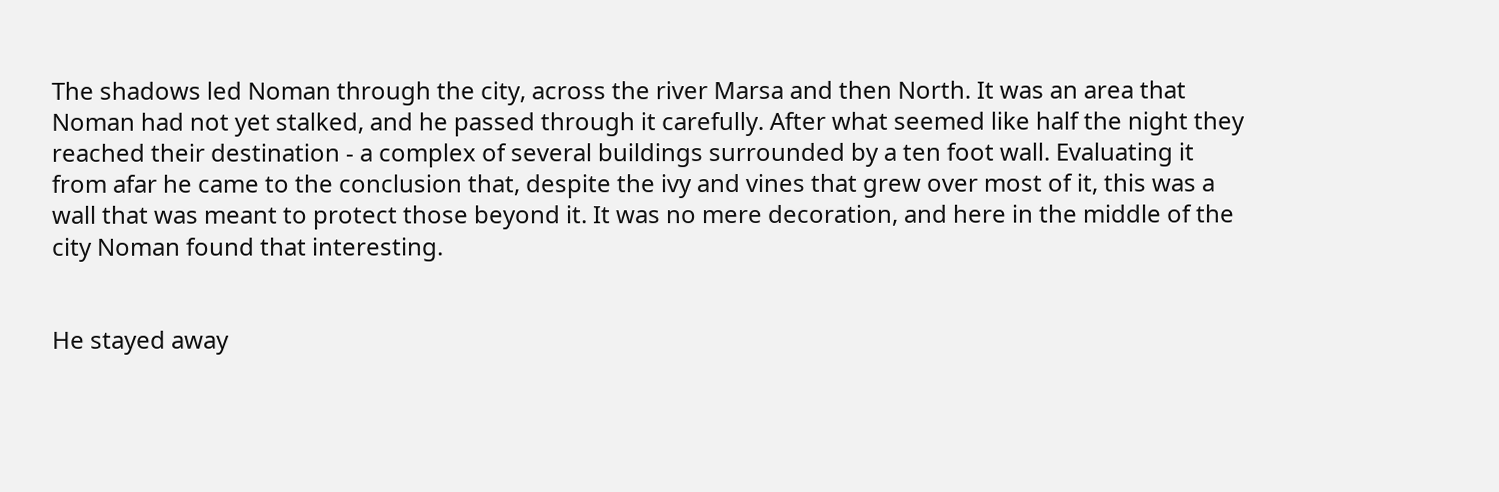The shadows led Noman through the city, across the river Marsa and then North. It was an area that Noman had not yet stalked, and he passed through it carefully. After what seemed like half the night they reached their destination - a complex of several buildings surrounded by a ten foot wall. Evaluating it from afar he came to the conclusion that, despite the ivy and vines that grew over most of it, this was a wall that was meant to protect those beyond it. It was no mere decoration, and here in the middle of the city Noman found that interesting.


He stayed away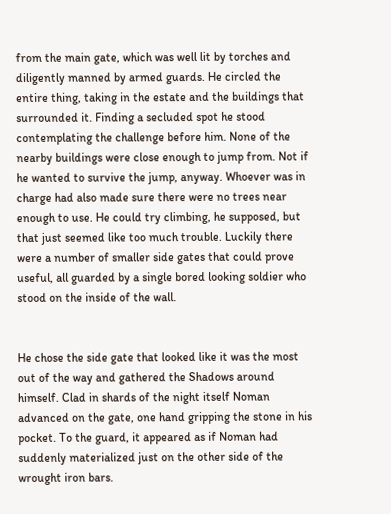from the main gate, which was well lit by torches and diligently manned by armed guards. He circled the entire thing, taking in the estate and the buildings that surrounded it. Finding a secluded spot he stood contemplating the challenge before him. None of the nearby buildings were close enough to jump from. Not if he wanted to survive the jump, anyway. Whoever was in charge had also made sure there were no trees near enough to use. He could try climbing, he supposed, but that just seemed like too much trouble. Luckily there were a number of smaller side gates that could prove useful, all guarded by a single bored looking soldier who stood on the inside of the wall.


He chose the side gate that looked like it was the most out of the way and gathered the Shadows around himself. Clad in shards of the night itself Noman advanced on the gate, one hand gripping the stone in his pocket. To the guard, it appeared as if Noman had suddenly materialized just on the other side of the wrought iron bars.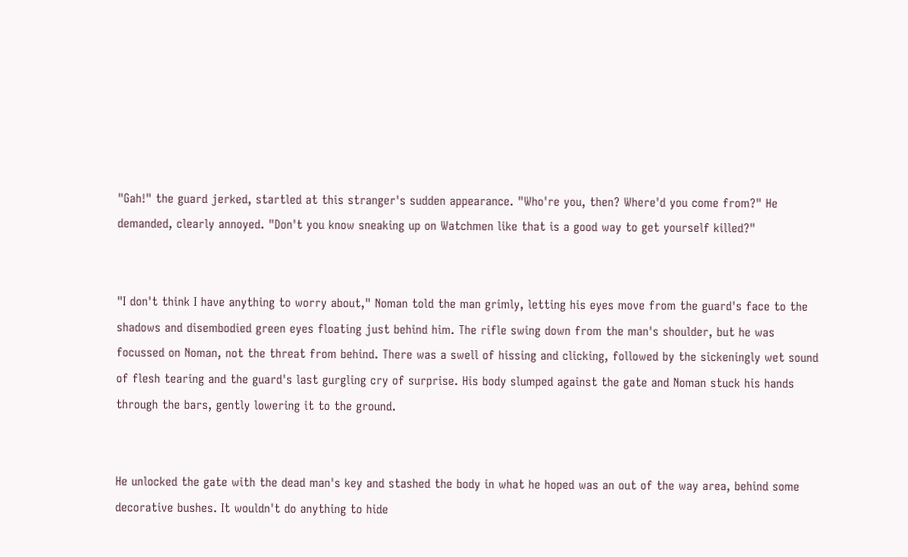"Gah!" the guard jerked, startled at this stranger's sudden appearance. "Who're you, then? Where'd you come from?" He demanded, clearly annoyed. "Don't you know sneaking up on Watchmen like that is a good way to get yourself killed?"


"I don't think I have anything to worry about," Noman told the man grimly, letting his eyes move from the guard's face to the shadows and disembodied green eyes floating just behind him. The rifle swing down from the man's shoulder, but he was focussed on Noman, not the threat from behind. There was a swell of hissing and clicking, followed by the sickeningly wet sound of flesh tearing and the guard's last gurgling cry of surprise. His body slumped against the gate and Noman stuck his hands through the bars, gently lowering it to the ground.


He unlocked the gate with the dead man's key and stashed the body in what he hoped was an out of the way area, behind some decorative bushes. It wouldn't do anything to hide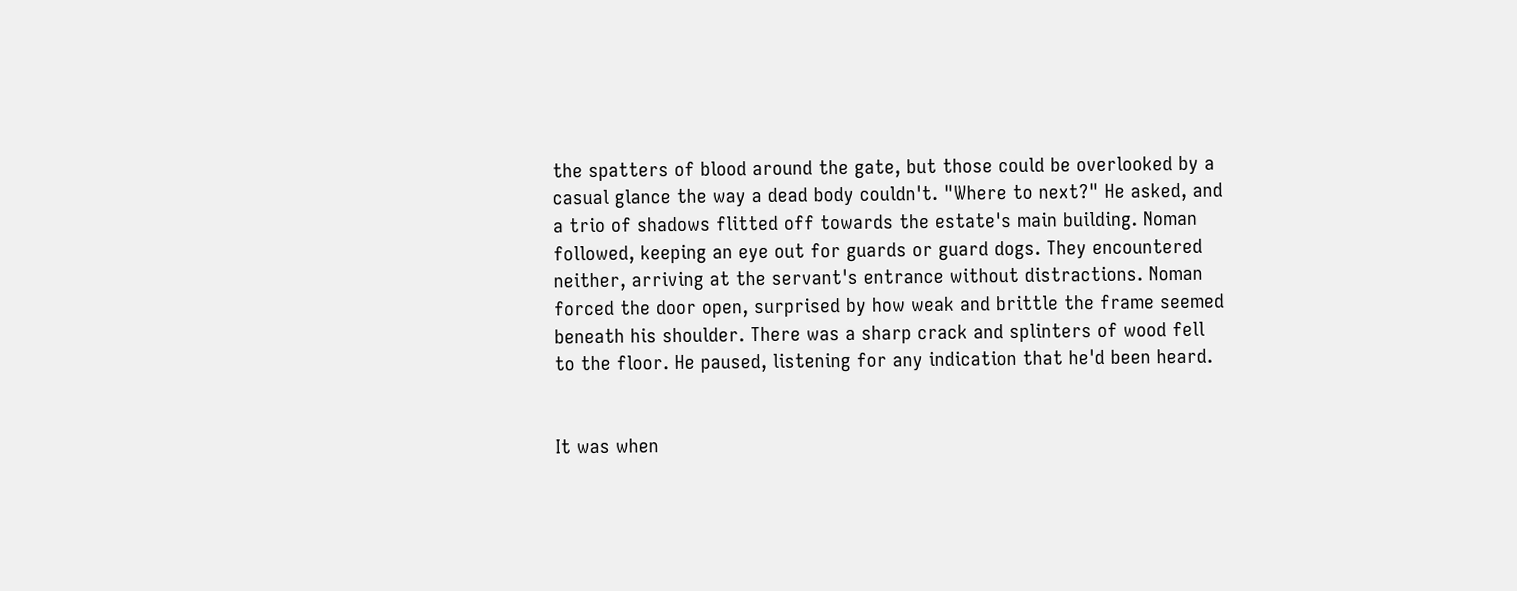the spatters of blood around the gate, but those could be overlooked by a casual glance the way a dead body couldn't. "Where to next?" He asked, and a trio of shadows flitted off towards the estate's main building. Noman followed, keeping an eye out for guards or guard dogs. They encountered neither, arriving at the servant's entrance without distractions. Noman forced the door open, surprised by how weak and brittle the frame seemed beneath his shoulder. There was a sharp crack and splinters of wood fell to the floor. He paused, listening for any indication that he'd been heard.


It was when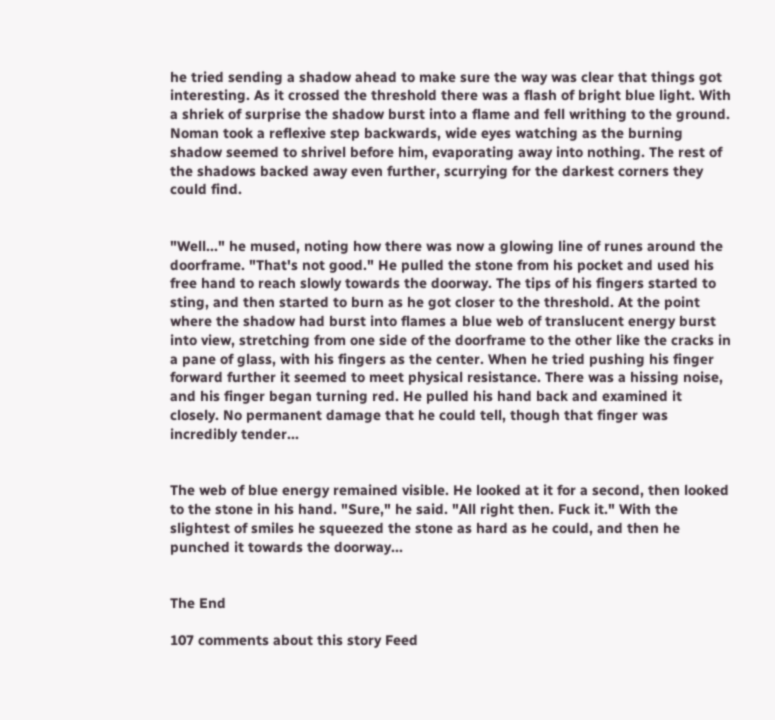he tried sending a shadow ahead to make sure the way was clear that things got interesting. As it crossed the threshold there was a flash of bright blue light. With a shriek of surprise the shadow burst into a flame and fell writhing to the ground. Noman took a reflexive step backwards, wide eyes watching as the burning shadow seemed to shrivel before him, evaporating away into nothing. The rest of the shadows backed away even further, scurrying for the darkest corners they could find.


"Well..." he mused, noting how there was now a glowing line of runes around the doorframe. "That's not good." He pulled the stone from his pocket and used his free hand to reach slowly towards the doorway. The tips of his fingers started to sting, and then started to burn as he got closer to the threshold. At the point where the shadow had burst into flames a blue web of translucent energy burst into view, stretching from one side of the doorframe to the other like the cracks in a pane of glass, with his fingers as the center. When he tried pushing his finger forward further it seemed to meet physical resistance. There was a hissing noise, and his finger began turning red. He pulled his hand back and examined it closely. No permanent damage that he could tell, though that finger was incredibly tender...


The web of blue energy remained visible. He looked at it for a second, then looked to the stone in his hand. "Sure," he said. "All right then. Fuck it." With the slightest of smiles he squeezed the stone as hard as he could, and then he punched it towards the doorway...


The End

107 comments about this story Feed